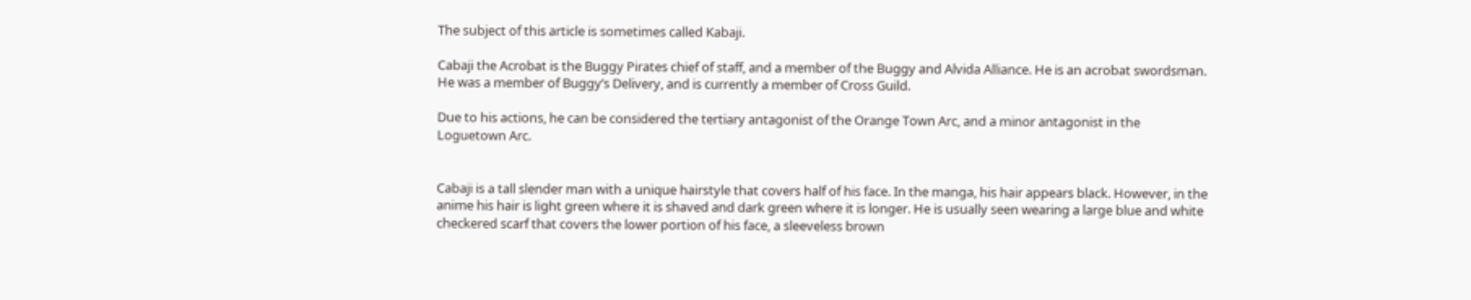The subject of this article is sometimes called Kabaji.

Cabaji the Acrobat is the Buggy Pirates chief of staff, and a member of the Buggy and Alvida Alliance. He is an acrobat swordsman. He was a member of Buggy’s Delivery, and is currently a member of Cross Guild.

Due to his actions, he can be considered the tertiary antagonist of the Orange Town Arc, and a minor antagonist in the Loguetown Arc.


Cabaji is a tall slender man with a unique hairstyle that covers half of his face. In the manga, his hair appears black. However, in the anime his hair is light green where it is shaved and dark green where it is longer. He is usually seen wearing a large blue and white checkered scarf that covers the lower portion of his face, a sleeveless brown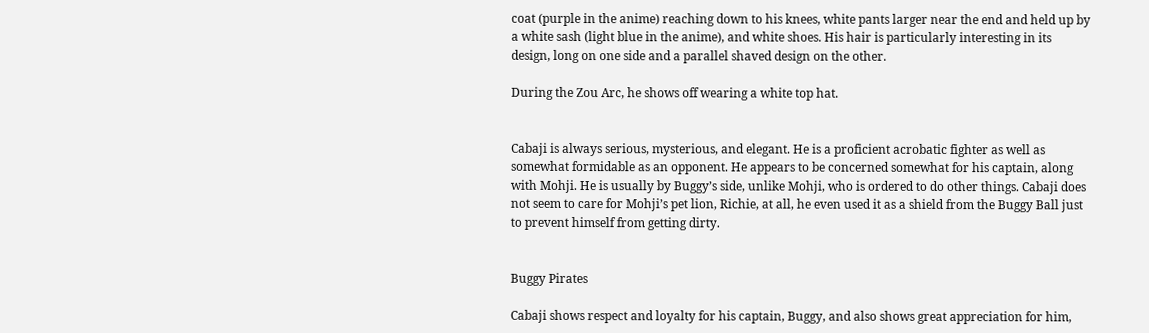coat (purple in the anime) reaching down to his knees, white pants larger near the end and held up by a white sash (light blue in the anime), and white shoes. His hair is particularly interesting in its design, long on one side and a parallel shaved design on the other.

During the Zou Arc, he shows off wearing a white top hat.


Cabaji is always serious, mysterious, and elegant. He is a proficient acrobatic fighter as well as somewhat formidable as an opponent. He appears to be concerned somewhat for his captain, along with Mohji. He is usually by Buggy’s side, unlike Mohji, who is ordered to do other things. Cabaji does not seem to care for Mohji’s pet lion, Richie, at all, he even used it as a shield from the Buggy Ball just to prevent himself from getting dirty.


Buggy Pirates

Cabaji shows respect and loyalty for his captain, Buggy, and also shows great appreciation for him,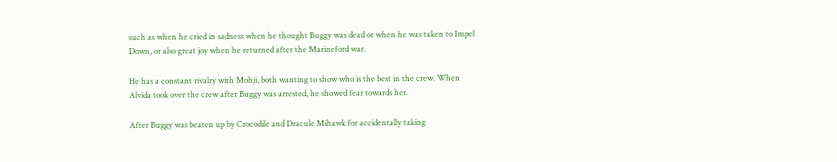such as when he cried in sadness when he thought Buggy was dead or when he was taken to Impel Down, or also great joy when he returned after the Marineford war.

He has a constant rivalry with Mohji, both wanting to show who is the best in the crew. When Alvida took over the crew after Buggy was arrested, he showed fear towards her.

After Buggy was beaten up by Crocodile and Dracule Mihawk for accidentally taking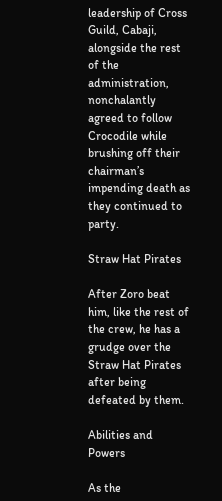leadership of Cross Guild, Cabaji, alongside the rest of the administration, nonchalantly agreed to follow Crocodile while brushing off their chairman’s impending death as they continued to party.

Straw Hat Pirates

After Zoro beat him, like the rest of the crew, he has a grudge over the Straw Hat Pirates after being defeated by them.

Abilities and Powers

As the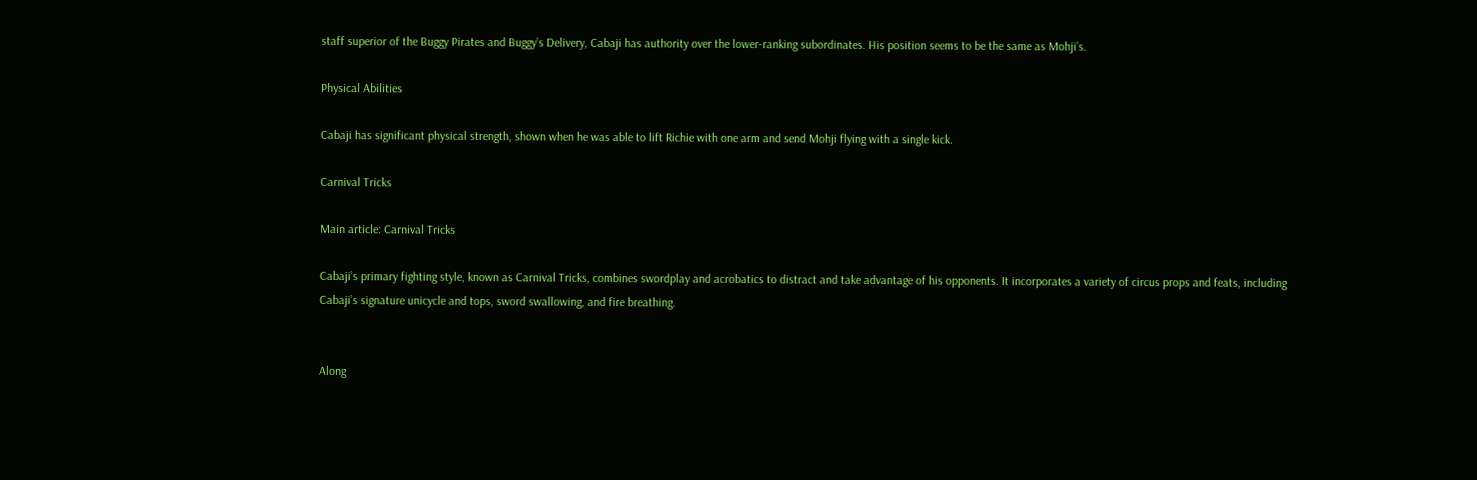staff superior of the Buggy Pirates and Buggy’s Delivery, Cabaji has authority over the lower-ranking subordinates. His position seems to be the same as Mohji’s.

Physical Abilities

Cabaji has significant physical strength, shown when he was able to lift Richie with one arm and send Mohji flying with a single kick.

Carnival Tricks

Main article: Carnival Tricks

Cabaji’s primary fighting style, known as Carnival Tricks, combines swordplay and acrobatics to distract and take advantage of his opponents. It incorporates a variety of circus props and feats, including Cabaji’s signature unicycle and tops, sword swallowing, and fire breathing.


Along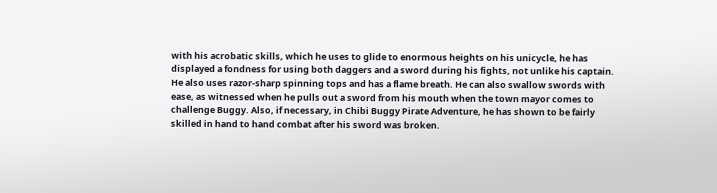with his acrobatic skills, which he uses to glide to enormous heights on his unicycle, he has displayed a fondness for using both daggers and a sword during his fights, not unlike his captain. He also uses razor-sharp spinning tops and has a flame breath. He can also swallow swords with ease, as witnessed when he pulls out a sword from his mouth when the town mayor comes to challenge Buggy. Also, if necessary, in Chibi Buggy Pirate Adventure, he has shown to be fairly skilled in hand to hand combat after his sword was broken.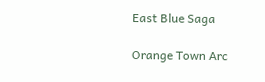East Blue Saga

Orange Town Arc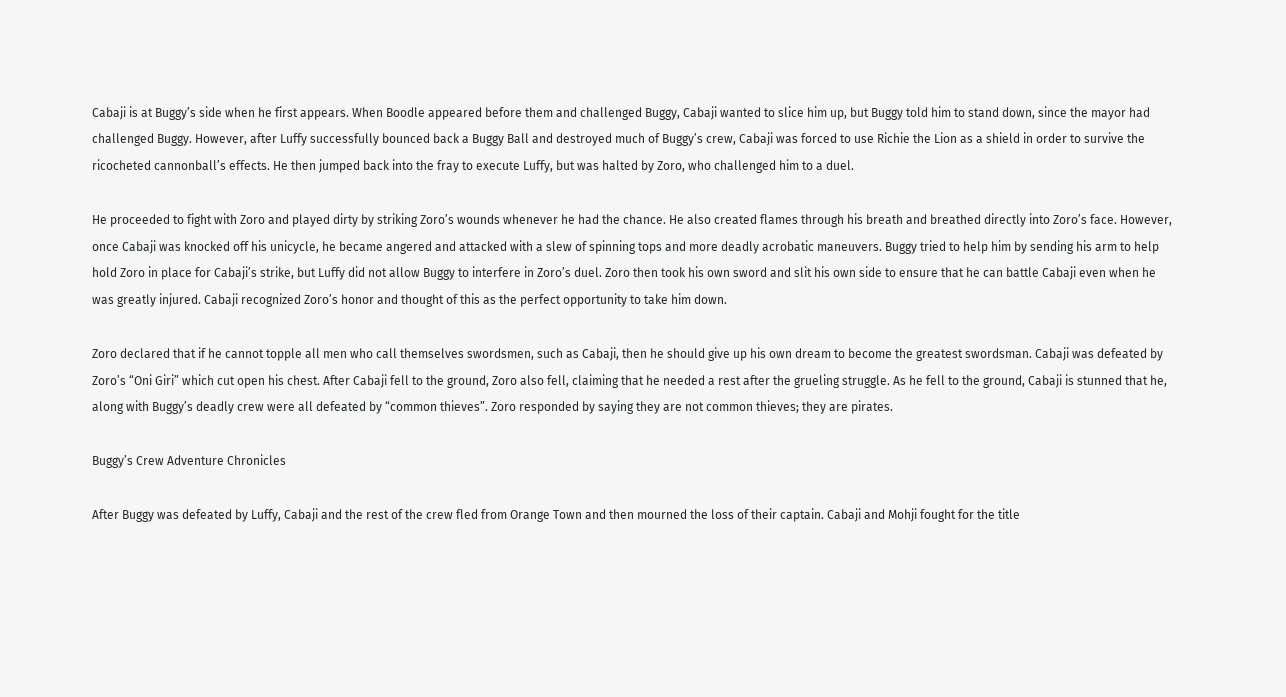Cabaji is at Buggy’s side when he first appears. When Boodle appeared before them and challenged Buggy, Cabaji wanted to slice him up, but Buggy told him to stand down, since the mayor had challenged Buggy. However, after Luffy successfully bounced back a Buggy Ball and destroyed much of Buggy’s crew, Cabaji was forced to use Richie the Lion as a shield in order to survive the ricocheted cannonball’s effects. He then jumped back into the fray to execute Luffy, but was halted by Zoro, who challenged him to a duel.

He proceeded to fight with Zoro and played dirty by striking Zoro’s wounds whenever he had the chance. He also created flames through his breath and breathed directly into Zoro’s face. However, once Cabaji was knocked off his unicycle, he became angered and attacked with a slew of spinning tops and more deadly acrobatic maneuvers. Buggy tried to help him by sending his arm to help hold Zoro in place for Cabaji’s strike, but Luffy did not allow Buggy to interfere in Zoro’s duel. Zoro then took his own sword and slit his own side to ensure that he can battle Cabaji even when he was greatly injured. Cabaji recognized Zoro’s honor and thought of this as the perfect opportunity to take him down.

Zoro declared that if he cannot topple all men who call themselves swordsmen, such as Cabaji, then he should give up his own dream to become the greatest swordsman. Cabaji was defeated by Zoro’s “Oni Giri” which cut open his chest. After Cabaji fell to the ground, Zoro also fell, claiming that he needed a rest after the grueling struggle. As he fell to the ground, Cabaji is stunned that he, along with Buggy’s deadly crew were all defeated by “common thieves”. Zoro responded by saying they are not common thieves; they are pirates.

Buggy’s Crew Adventure Chronicles

After Buggy was defeated by Luffy, Cabaji and the rest of the crew fled from Orange Town and then mourned the loss of their captain. Cabaji and Mohji fought for the title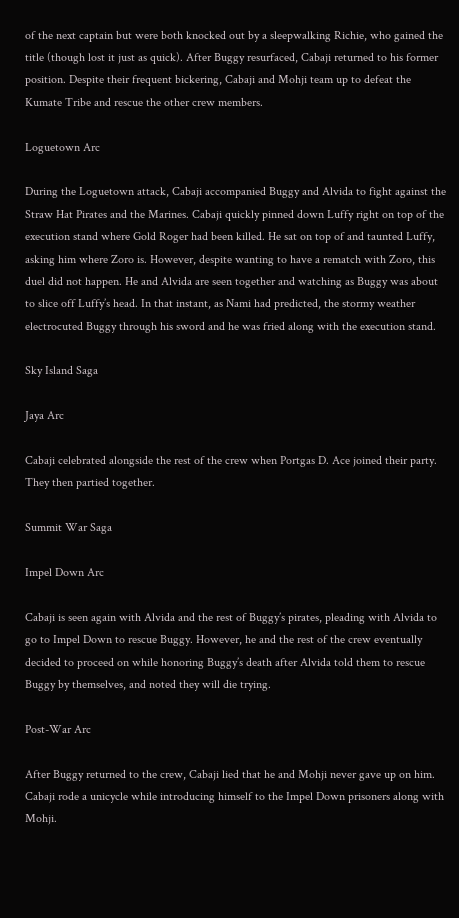of the next captain but were both knocked out by a sleepwalking Richie, who gained the title (though lost it just as quick). After Buggy resurfaced, Cabaji returned to his former position. Despite their frequent bickering, Cabaji and Mohji team up to defeat the Kumate Tribe and rescue the other crew members.

Loguetown Arc

During the Loguetown attack, Cabaji accompanied Buggy and Alvida to fight against the Straw Hat Pirates and the Marines. Cabaji quickly pinned down Luffy right on top of the execution stand where Gold Roger had been killed. He sat on top of and taunted Luffy, asking him where Zoro is. However, despite wanting to have a rematch with Zoro, this duel did not happen. He and Alvida are seen together and watching as Buggy was about to slice off Luffy’s head. In that instant, as Nami had predicted, the stormy weather electrocuted Buggy through his sword and he was fried along with the execution stand.

Sky Island Saga

Jaya Arc

Cabaji celebrated alongside the rest of the crew when Portgas D. Ace joined their party. They then partied together.

Summit War Saga

Impel Down Arc

Cabaji is seen again with Alvida and the rest of Buggy’s pirates, pleading with Alvida to go to Impel Down to rescue Buggy. However, he and the rest of the crew eventually decided to proceed on while honoring Buggy’s death after Alvida told them to rescue Buggy by themselves, and noted they will die trying.

Post-War Arc

After Buggy returned to the crew, Cabaji lied that he and Mohji never gave up on him. Cabaji rode a unicycle while introducing himself to the Impel Down prisoners along with Mohji.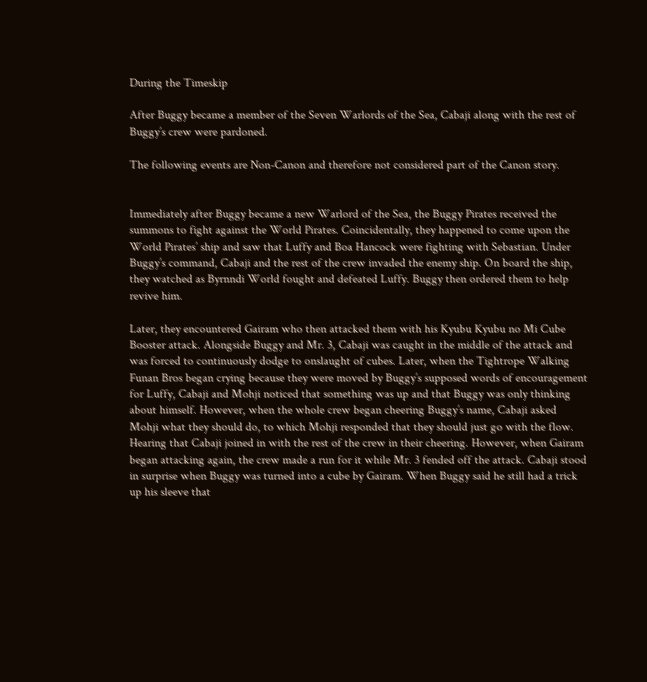During the Timeskip

After Buggy became a member of the Seven Warlords of the Sea, Cabaji along with the rest of Buggy’s crew were pardoned.

The following events are Non-Canon and therefore not considered part of the Canon story.


Immediately after Buggy became a new Warlord of the Sea, the Buggy Pirates received the summons to fight against the World Pirates. Coincidentally, they happened to come upon the World Pirates’ ship and saw that Luffy and Boa Hancock were fighting with Sebastian. Under Buggy’s command, Cabaji and the rest of the crew invaded the enemy ship. On board the ship, they watched as Byrnndi World fought and defeated Luffy. Buggy then ordered them to help revive him.

Later, they encountered Gairam who then attacked them with his Kyubu Kyubu no Mi Cube Booster attack. Alongside Buggy and Mr. 3, Cabaji was caught in the middle of the attack and was forced to continuously dodge to onslaught of cubes. Later, when the Tightrope Walking Funan Bros began crying because they were moved by Buggy’s supposed words of encouragement for Luffy, Cabaji and Mohji noticed that something was up and that Buggy was only thinking about himself. However, when the whole crew began cheering Buggy’s name, Cabaji asked Mohji what they should do, to which Mohji responded that they should just go with the flow. Hearing that Cabaji joined in with the rest of the crew in their cheering. However, when Gairam began attacking again, the crew made a run for it while Mr. 3 fended off the attack. Cabaji stood in surprise when Buggy was turned into a cube by Gairam. When Buggy said he still had a trick up his sleeve that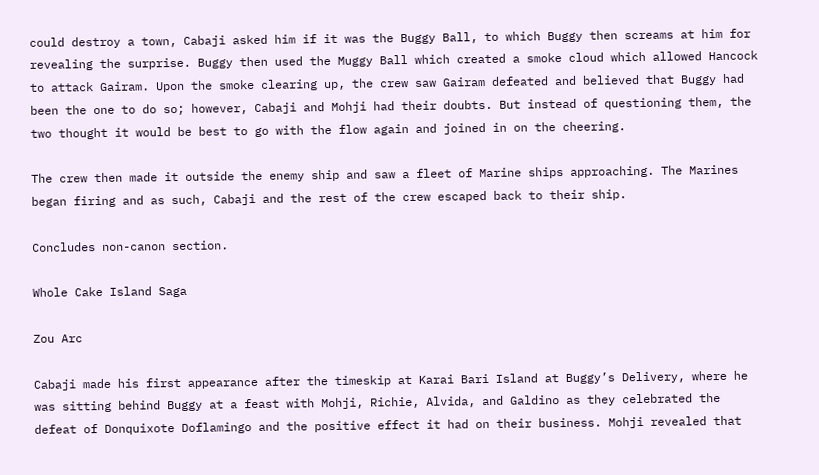could destroy a town, Cabaji asked him if it was the Buggy Ball, to which Buggy then screams at him for revealing the surprise. Buggy then used the Muggy Ball which created a smoke cloud which allowed Hancock to attack Gairam. Upon the smoke clearing up, the crew saw Gairam defeated and believed that Buggy had been the one to do so; however, Cabaji and Mohji had their doubts. But instead of questioning them, the two thought it would be best to go with the flow again and joined in on the cheering.

The crew then made it outside the enemy ship and saw a fleet of Marine ships approaching. The Marines began firing and as such, Cabaji and the rest of the crew escaped back to their ship.

Concludes non-canon section.

Whole Cake Island Saga

Zou Arc

Cabaji made his first appearance after the timeskip at Karai Bari Island at Buggy’s Delivery, where he was sitting behind Buggy at a feast with Mohji, Richie, Alvida, and Galdino as they celebrated the defeat of Donquixote Doflamingo and the positive effect it had on their business. Mohji revealed that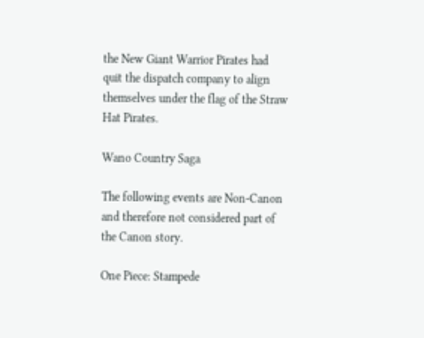the New Giant Warrior Pirates had quit the dispatch company to align themselves under the flag of the Straw Hat Pirates.

Wano Country Saga

The following events are Non-Canon and therefore not considered part of the Canon story.

One Piece: Stampede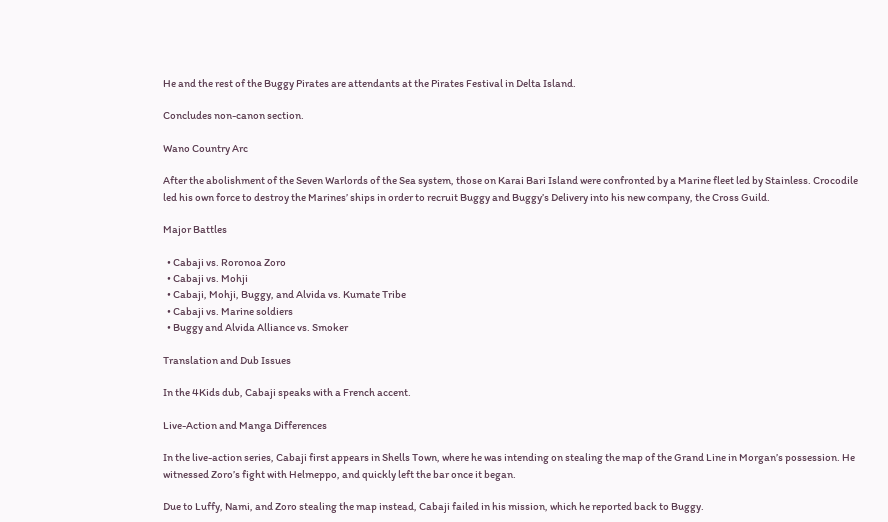He and the rest of the Buggy Pirates are attendants at the Pirates Festival in Delta Island.

Concludes non-canon section.

Wano Country Arc

After the abolishment of the Seven Warlords of the Sea system, those on Karai Bari Island were confronted by a Marine fleet led by Stainless. Crocodile led his own force to destroy the Marines’ ships in order to recruit Buggy and Buggy’s Delivery into his new company, the Cross Guild.

Major Battles

  • Cabaji vs. Roronoa Zoro
  • Cabaji vs. Mohji
  • Cabaji, Mohji, Buggy, and Alvida vs. Kumate Tribe
  • Cabaji vs. Marine soldiers
  • Buggy and Alvida Alliance vs. Smoker

Translation and Dub Issues

In the 4Kids dub, Cabaji speaks with a French accent.

Live-Action and Manga Differences

In the live-action series, Cabaji first appears in Shells Town, where he was intending on stealing the map of the Grand Line in Morgan’s possession. He witnessed Zoro’s fight with Helmeppo, and quickly left the bar once it began.

Due to Luffy, Nami, and Zoro stealing the map instead, Cabaji failed in his mission, which he reported back to Buggy.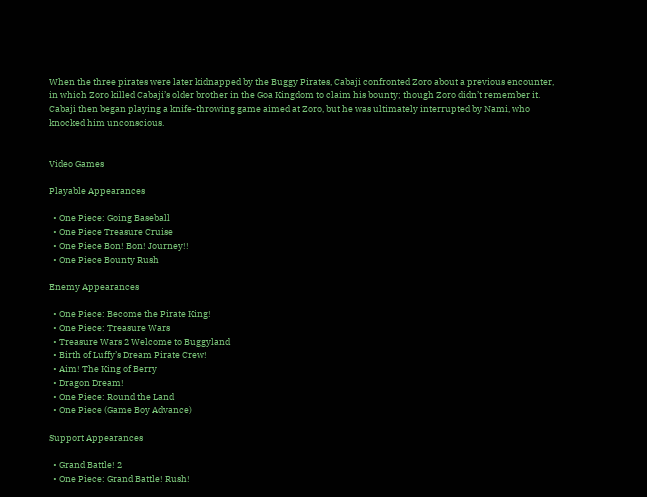When the three pirates were later kidnapped by the Buggy Pirates, Cabaji confronted Zoro about a previous encounter, in which Zoro killed Cabaji’s older brother in the Goa Kingdom to claim his bounty; though Zoro didn’t remember it. Cabaji then began playing a knife-throwing game aimed at Zoro, but he was ultimately interrupted by Nami, who knocked him unconscious.


Video Games

Playable Appearances

  • One Piece: Going Baseball
  • One Piece Treasure Cruise
  • One Piece Bon! Bon! Journey!!
  • One Piece Bounty Rush

Enemy Appearances

  • One Piece: Become the Pirate King!
  • One Piece: Treasure Wars
  • Treasure Wars 2 Welcome to Buggyland
  • Birth of Luffy’s Dream Pirate Crew!
  • Aim! The King of Berry
  • Dragon Dream!
  • One Piece: Round the Land
  • One Piece (Game Boy Advance)

Support Appearances

  • Grand Battle! 2
  • One Piece: Grand Battle! Rush!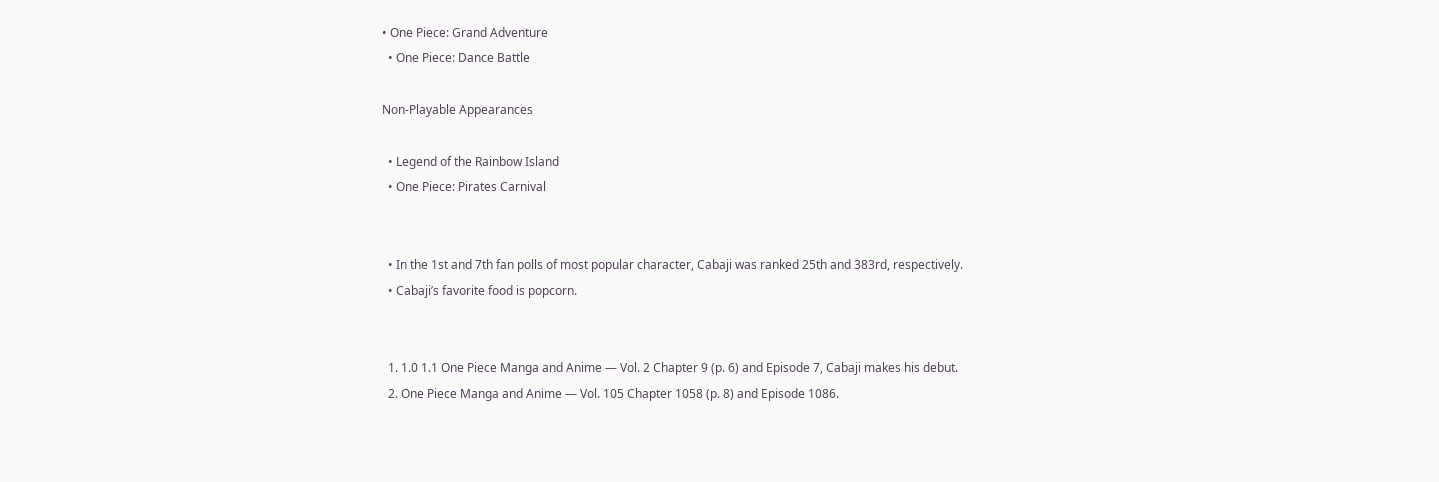• One Piece: Grand Adventure
  • One Piece: Dance Battle

Non-Playable Appearances

  • Legend of the Rainbow Island
  • One Piece: Pirates Carnival


  • In the 1st and 7th fan polls of most popular character, Cabaji was ranked 25th and 383rd, respectively.
  • Cabaji’s favorite food is popcorn.


  1. 1.0 1.1 One Piece Manga and Anime — Vol. 2 Chapter 9 (p. 6) and Episode 7, Cabaji makes his debut.
  2. One Piece Manga and Anime — Vol. 105 Chapter 1058 (p. 8) and Episode 1086.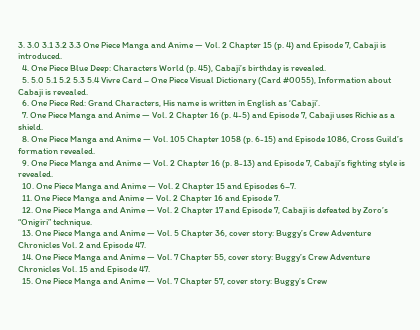3. 3.0 3.1 3.2 3.3 One Piece Manga and Anime — Vol. 2 Chapter 15 (p. 4) and Episode 7, Cabaji is introduced.
  4. One Piece Blue Deep: Characters World (p. 45), Cabaji’s birthday is revealed.
  5. 5.0 5.1 5.2 5.3 5.4 Vivre Card – One Piece Visual Dictionary (Card #0055), Information about Cabaji is revealed.
  6. One Piece Red: Grand Characters, His name is written in English as ‘Cabaji’.
  7. One Piece Manga and Anime — Vol. 2 Chapter 16 (p. 4-5) and Episode 7, Cabaji uses Richie as a shield.
  8. One Piece Manga and Anime — Vol. 105 Chapter 1058 (p. 6-15) and Episode 1086, Cross Guild’s formation revealed.
  9. One Piece Manga and Anime — Vol. 2 Chapter 16 (p. 8-13) and Episode 7, Cabaji’s fighting style is revealed.
  10. One Piece Manga and Anime — Vol. 2 Chapter 15 and Episodes 6–7.
  11. One Piece Manga and Anime — Vol. 2 Chapter 16 and Episode 7.
  12. One Piece Manga and Anime — Vol. 2 Chapter 17 and Episode 7, Cabaji is defeated by Zoro’s “Onigiri” technique.
  13. One Piece Manga and Anime — Vol. 5 Chapter 36, cover story: Buggy’s Crew Adventure Chronicles Vol. 2 and Episode 47.
  14. One Piece Manga and Anime — Vol. 7 Chapter 55, cover story: Buggy’s Crew Adventure Chronicles Vol. 15 and Episode 47.
  15. One Piece Manga and Anime — Vol. 7 Chapter 57, cover story: Buggy’s Crew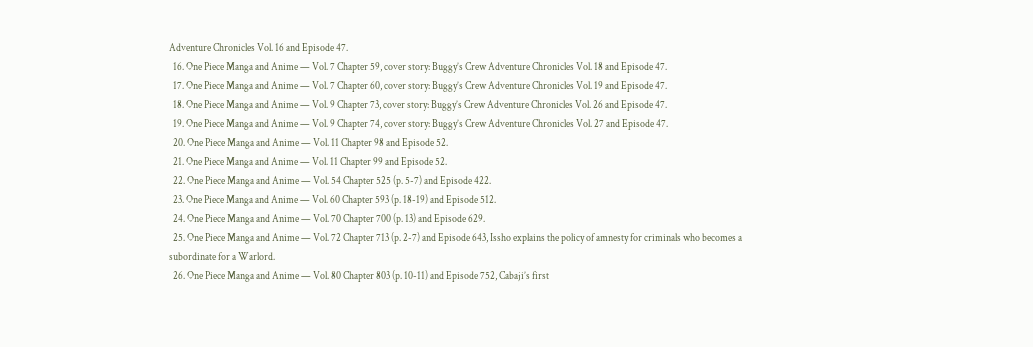Adventure Chronicles Vol. 16 and Episode 47.
  16. One Piece Manga and Anime — Vol. 7 Chapter 59, cover story: Buggy’s Crew Adventure Chronicles Vol. 18 and Episode 47.
  17. One Piece Manga and Anime — Vol. 7 Chapter 60, cover story: Buggy’s Crew Adventure Chronicles Vol. 19 and Episode 47.
  18. One Piece Manga and Anime — Vol. 9 Chapter 73, cover story: Buggy’s Crew Adventure Chronicles Vol. 26 and Episode 47.
  19. One Piece Manga and Anime — Vol. 9 Chapter 74, cover story: Buggy’s Crew Adventure Chronicles Vol. 27 and Episode 47.
  20. One Piece Manga and Anime — Vol. 11 Chapter 98 and Episode 52.
  21. One Piece Manga and Anime — Vol. 11 Chapter 99 and Episode 52.
  22. One Piece Manga and Anime — Vol. 54 Chapter 525 (p. 5-7) and Episode 422.
  23. One Piece Manga and Anime — Vol. 60 Chapter 593 (p. 18-19) and Episode 512.
  24. One Piece Manga and Anime — Vol. 70 Chapter 700 (p. 13) and Episode 629.
  25. One Piece Manga and Anime — Vol. 72 Chapter 713 (p. 2-7) and Episode 643, Issho explains the policy of amnesty for criminals who becomes a subordinate for a Warlord.
  26. One Piece Manga and Anime — Vol. 80 Chapter 803 (p. 10-11) and Episode 752, Cabaji’s first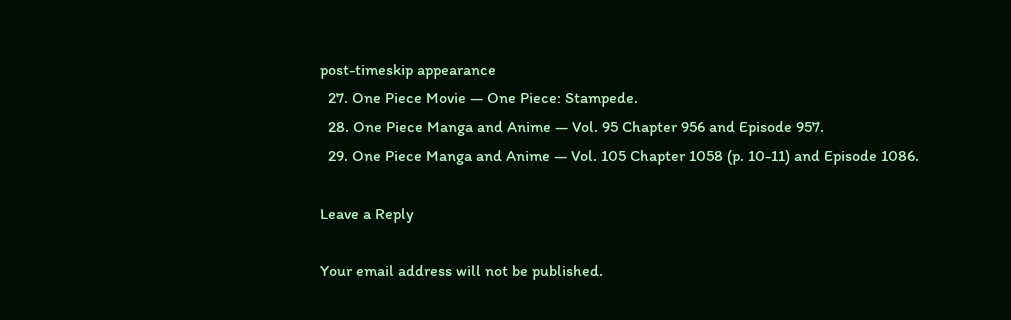post-timeskip appearance
  27. One Piece Movie — One Piece: Stampede.
  28. One Piece Manga and Anime — Vol. 95 Chapter 956 and Episode 957.
  29. One Piece Manga and Anime — Vol. 105 Chapter 1058 (p. 10-11) and Episode 1086.

Leave a Reply

Your email address will not be published.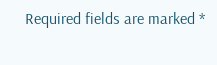Required fields are marked *